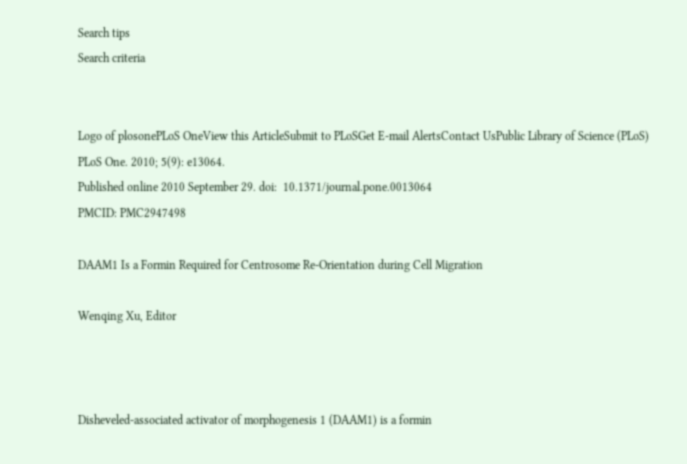Search tips
Search criteria


Logo of plosonePLoS OneView this ArticleSubmit to PLoSGet E-mail AlertsContact UsPublic Library of Science (PLoS)
PLoS One. 2010; 5(9): e13064.
Published online 2010 September 29. doi:  10.1371/journal.pone.0013064
PMCID: PMC2947498

DAAM1 Is a Formin Required for Centrosome Re-Orientation during Cell Migration

Wenqing Xu, Editor



Disheveled-associated activator of morphogenesis 1 (DAAM1) is a formin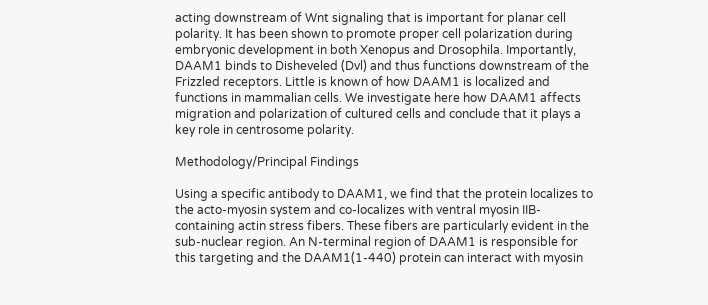acting downstream of Wnt signaling that is important for planar cell polarity. It has been shown to promote proper cell polarization during embryonic development in both Xenopus and Drosophila. Importantly, DAAM1 binds to Disheveled (Dvl) and thus functions downstream of the Frizzled receptors. Little is known of how DAAM1 is localized and functions in mammalian cells. We investigate here how DAAM1 affects migration and polarization of cultured cells and conclude that it plays a key role in centrosome polarity.

Methodology/Principal Findings

Using a specific antibody to DAAM1, we find that the protein localizes to the acto-myosin system and co-localizes with ventral myosin IIB-containing actin stress fibers. These fibers are particularly evident in the sub-nuclear region. An N-terminal region of DAAM1 is responsible for this targeting and the DAAM1(1-440) protein can interact with myosin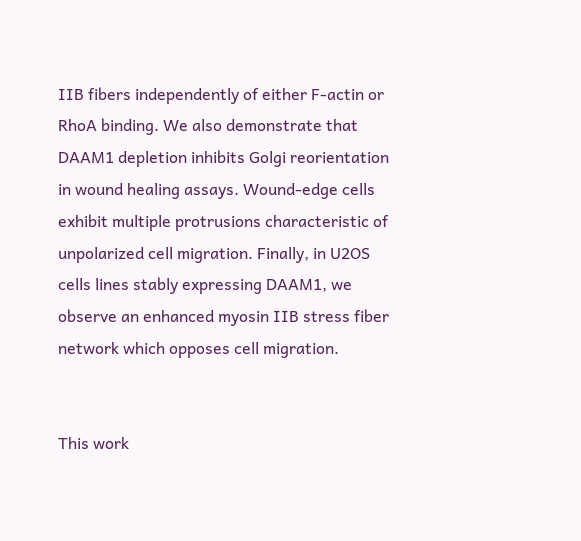IIB fibers independently of either F-actin or RhoA binding. We also demonstrate that DAAM1 depletion inhibits Golgi reorientation in wound healing assays. Wound-edge cells exhibit multiple protrusions characteristic of unpolarized cell migration. Finally, in U2OS cells lines stably expressing DAAM1, we observe an enhanced myosin IIB stress fiber network which opposes cell migration.


This work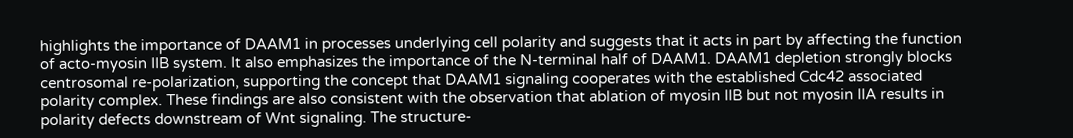highlights the importance of DAAM1 in processes underlying cell polarity and suggests that it acts in part by affecting the function of acto-myosin IIB system. It also emphasizes the importance of the N-terminal half of DAAM1. DAAM1 depletion strongly blocks centrosomal re-polarization, supporting the concept that DAAM1 signaling cooperates with the established Cdc42 associated polarity complex. These findings are also consistent with the observation that ablation of myosin IIB but not myosin IIA results in polarity defects downstream of Wnt signaling. The structure-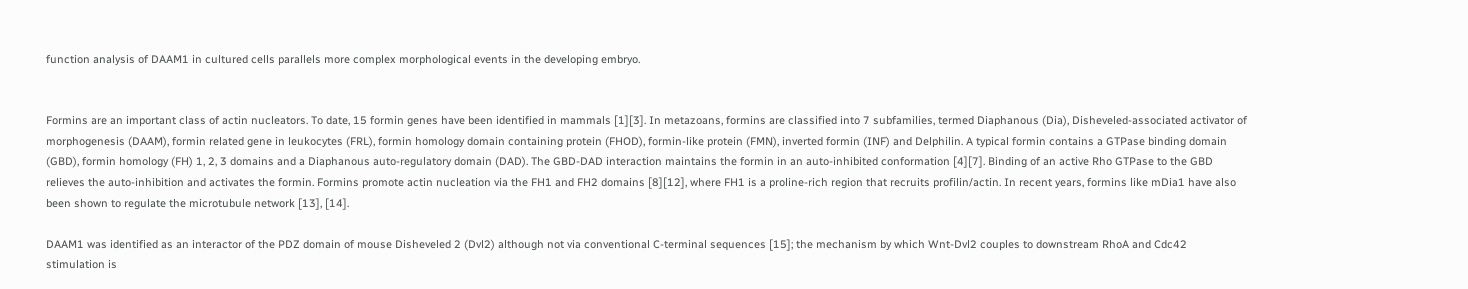function analysis of DAAM1 in cultured cells parallels more complex morphological events in the developing embryo.


Formins are an important class of actin nucleators. To date, 15 formin genes have been identified in mammals [1][3]. In metazoans, formins are classified into 7 subfamilies, termed Diaphanous (Dia), Disheveled-associated activator of morphogenesis (DAAM), formin related gene in leukocytes (FRL), formin homology domain containing protein (FHOD), formin-like protein (FMN), inverted formin (INF) and Delphilin. A typical formin contains a GTPase binding domain (GBD), formin homology (FH) 1, 2, 3 domains and a Diaphanous auto-regulatory domain (DAD). The GBD-DAD interaction maintains the formin in an auto-inhibited conformation [4][7]. Binding of an active Rho GTPase to the GBD relieves the auto-inhibition and activates the formin. Formins promote actin nucleation via the FH1 and FH2 domains [8][12], where FH1 is a proline-rich region that recruits profilin/actin. In recent years, formins like mDia1 have also been shown to regulate the microtubule network [13], [14].

DAAM1 was identified as an interactor of the PDZ domain of mouse Disheveled 2 (Dvl2) although not via conventional C-terminal sequences [15]; the mechanism by which Wnt-Dvl2 couples to downstream RhoA and Cdc42 stimulation is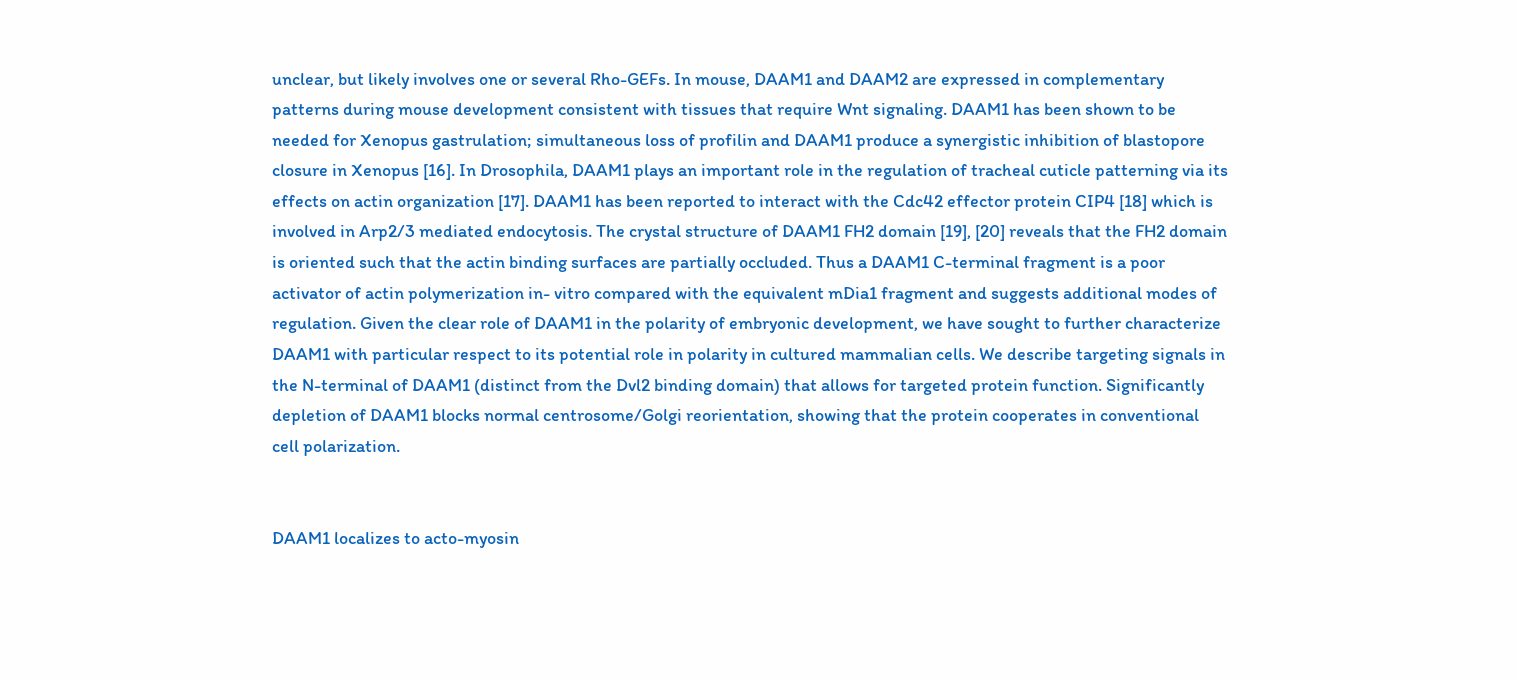unclear, but likely involves one or several Rho-GEFs. In mouse, DAAM1 and DAAM2 are expressed in complementary patterns during mouse development consistent with tissues that require Wnt signaling. DAAM1 has been shown to be needed for Xenopus gastrulation; simultaneous loss of profilin and DAAM1 produce a synergistic inhibition of blastopore closure in Xenopus [16]. In Drosophila, DAAM1 plays an important role in the regulation of tracheal cuticle patterning via its effects on actin organization [17]. DAAM1 has been reported to interact with the Cdc42 effector protein CIP4 [18] which is involved in Arp2/3 mediated endocytosis. The crystal structure of DAAM1 FH2 domain [19], [20] reveals that the FH2 domain is oriented such that the actin binding surfaces are partially occluded. Thus a DAAM1 C-terminal fragment is a poor activator of actin polymerization in- vitro compared with the equivalent mDia1 fragment and suggests additional modes of regulation. Given the clear role of DAAM1 in the polarity of embryonic development, we have sought to further characterize DAAM1 with particular respect to its potential role in polarity in cultured mammalian cells. We describe targeting signals in the N-terminal of DAAM1 (distinct from the Dvl2 binding domain) that allows for targeted protein function. Significantly depletion of DAAM1 blocks normal centrosome/Golgi reorientation, showing that the protein cooperates in conventional cell polarization.


DAAM1 localizes to acto-myosin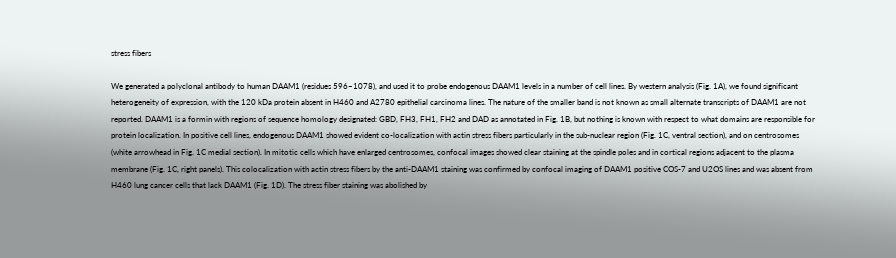stress fibers

We generated a polyclonal antibody to human DAAM1 (residues 596–1078), and used it to probe endogenous DAAM1 levels in a number of cell lines. By western analysis (Fig. 1A), we found significant heterogeneity of expression, with the 120 kDa protein absent in H460 and A2780 epithelial carcinoma lines. The nature of the smaller band is not known as small alternate transcripts of DAAM1 are not reported. DAAM1 is a formin with regions of sequence homology designated: GBD, FH3, FH1, FH2 and DAD as annotated in Fig. 1B, but nothing is known with respect to what domains are responsible for protein localization. In positive cell lines, endogenous DAAM1 showed evident co-localization with actin stress fibers particularly in the sub-nuclear region (Fig. 1C, ventral section), and on centrosomes (white arrowhead in Fig. 1C medial section). In mitotic cells which have enlarged centrosomes, confocal images showed clear staining at the spindle poles and in cortical regions adjacent to the plasma membrane (Fig. 1C, right panels). This colocalization with actin stress fibers by the anti-DAAM1 staining was confirmed by confocal imaging of DAAM1 positive COS-7 and U2OS lines and was absent from H460 lung cancer cells that lack DAAM1 (Fig. 1D). The stress fiber staining was abolished by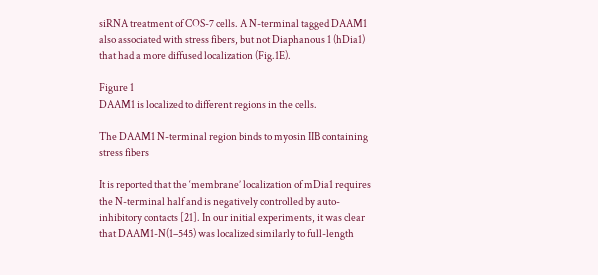siRNA treatment of COS-7 cells. A N-terminal tagged DAAM1 also associated with stress fibers, but not Diaphanous 1 (hDia1) that had a more diffused localization (Fig.1E).

Figure 1
DAAM1 is localized to different regions in the cells.

The DAAM1 N-terminal region binds to myosin IIB containing stress fibers

It is reported that the ‘membrane’ localization of mDia1 requires the N-terminal half and is negatively controlled by auto-inhibitory contacts [21]. In our initial experiments, it was clear that DAAM1-N(1–545) was localized similarly to full-length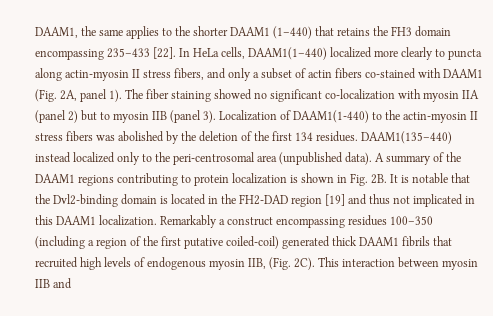DAAM1, the same applies to the shorter DAAM1 (1–440) that retains the FH3 domain encompassing 235–433 [22]. In HeLa cells, DAAM1(1–440) localized more clearly to puncta along actin-myosin II stress fibers, and only a subset of actin fibers co-stained with DAAM1 (Fig. 2A, panel 1). The fiber staining showed no significant co-localization with myosin IIA (panel 2) but to myosin IIB (panel 3). Localization of DAAM1(1-440) to the actin-myosin II stress fibers was abolished by the deletion of the first 134 residues. DAAM1(135–440) instead localized only to the peri-centrosomal area (unpublished data). A summary of the DAAM1 regions contributing to protein localization is shown in Fig. 2B. It is notable that the Dvl2-binding domain is located in the FH2-DAD region [19] and thus not implicated in this DAAM1 localization. Remarkably a construct encompassing residues 100–350 (including a region of the first putative coiled-coil) generated thick DAAM1 fibrils that recruited high levels of endogenous myosin IIB, (Fig. 2C). This interaction between myosin IIB and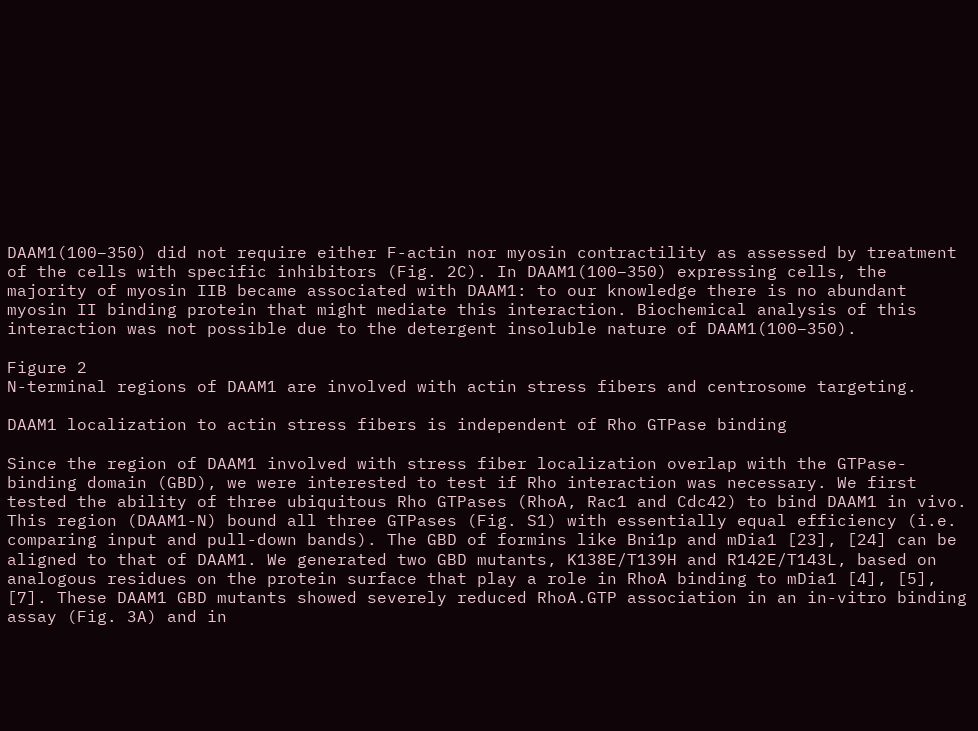DAAM1(100–350) did not require either F-actin nor myosin contractility as assessed by treatment of the cells with specific inhibitors (Fig. 2C). In DAAM1(100–350) expressing cells, the majority of myosin IIB became associated with DAAM1: to our knowledge there is no abundant myosin II binding protein that might mediate this interaction. Biochemical analysis of this interaction was not possible due to the detergent insoluble nature of DAAM1(100–350).

Figure 2
N-terminal regions of DAAM1 are involved with actin stress fibers and centrosome targeting.

DAAM1 localization to actin stress fibers is independent of Rho GTPase binding

Since the region of DAAM1 involved with stress fiber localization overlap with the GTPase-binding domain (GBD), we were interested to test if Rho interaction was necessary. We first tested the ability of three ubiquitous Rho GTPases (RhoA, Rac1 and Cdc42) to bind DAAM1 in vivo. This region (DAAM1-N) bound all three GTPases (Fig. S1) with essentially equal efficiency (i.e. comparing input and pull-down bands). The GBD of formins like Bni1p and mDia1 [23], [24] can be aligned to that of DAAM1. We generated two GBD mutants, K138E/T139H and R142E/T143L, based on analogous residues on the protein surface that play a role in RhoA binding to mDia1 [4], [5], [7]. These DAAM1 GBD mutants showed severely reduced RhoA.GTP association in an in-vitro binding assay (Fig. 3A) and in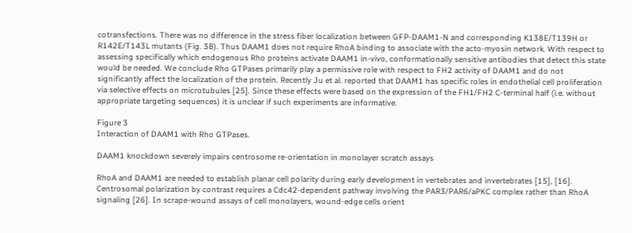cotransfections. There was no difference in the stress fiber localization between GFP-DAAM1-N and corresponding K138E/T139H or R142E/T143L mutants (Fig. 3B). Thus DAAM1 does not require RhoA binding to associate with the acto-myosin network. With respect to assessing specifically which endogenous Rho proteins activate DAAM1 in-vivo, conformationally sensitive antibodies that detect this state would be needed. We conclude Rho GTPases primarily play a permissive role with respect to FH2 activity of DAAM1 and do not significantly affect the localization of the protein. Recently Ju et al. reported that DAAM1 has specific roles in endothelial cell proliferation via selective effects on microtubules [25]. Since these effects were based on the expression of the FH1/FH2 C-terminal half (i.e. without appropriate targeting sequences) it is unclear if such experiments are informative.

Figure 3
Interaction of DAAM1 with Rho GTPases.

DAAM1 knockdown severely impairs centrosome re-orientation in monolayer scratch assays

RhoA and DAAM1 are needed to establish planar cell polarity during early development in vertebrates and invertebrates [15], [16]. Centrosomal polarization by contrast requires a Cdc42-dependent pathway involving the PAR3/PAR6/aPKC complex rather than RhoA signaling [26]. In scrape-wound assays of cell monolayers, wound-edge cells orient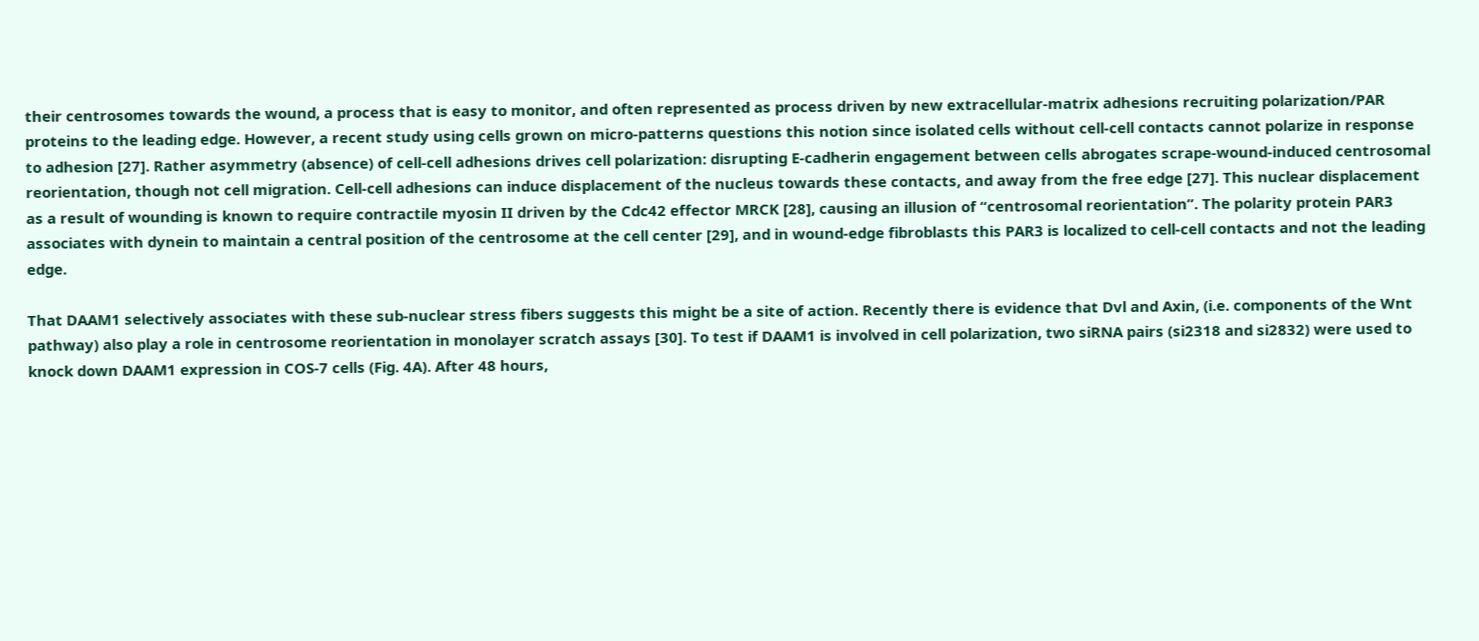their centrosomes towards the wound, a process that is easy to monitor, and often represented as process driven by new extracellular-matrix adhesions recruiting polarization/PAR proteins to the leading edge. However, a recent study using cells grown on micro-patterns questions this notion since isolated cells without cell-cell contacts cannot polarize in response to adhesion [27]. Rather asymmetry (absence) of cell-cell adhesions drives cell polarization: disrupting E-cadherin engagement between cells abrogates scrape-wound-induced centrosomal reorientation, though not cell migration. Cell-cell adhesions can induce displacement of the nucleus towards these contacts, and away from the free edge [27]. This nuclear displacement as a result of wounding is known to require contractile myosin II driven by the Cdc42 effector MRCK [28], causing an illusion of “centrosomal reorientation”. The polarity protein PAR3 associates with dynein to maintain a central position of the centrosome at the cell center [29], and in wound-edge fibroblasts this PAR3 is localized to cell-cell contacts and not the leading edge.

That DAAM1 selectively associates with these sub-nuclear stress fibers suggests this might be a site of action. Recently there is evidence that Dvl and Axin, (i.e. components of the Wnt pathway) also play a role in centrosome reorientation in monolayer scratch assays [30]. To test if DAAM1 is involved in cell polarization, two siRNA pairs (si2318 and si2832) were used to knock down DAAM1 expression in COS-7 cells (Fig. 4A). After 48 hours,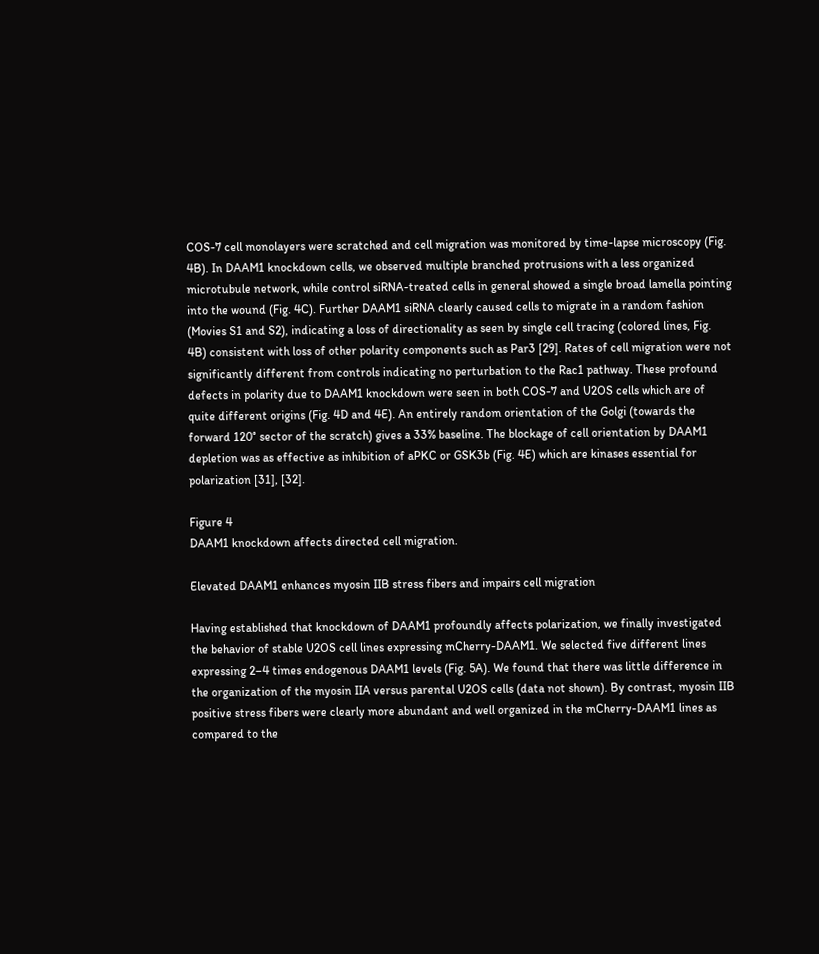COS-7 cell monolayers were scratched and cell migration was monitored by time-lapse microscopy (Fig. 4B). In DAAM1 knockdown cells, we observed multiple branched protrusions with a less organized microtubule network, while control siRNA-treated cells in general showed a single broad lamella pointing into the wound (Fig. 4C). Further DAAM1 siRNA clearly caused cells to migrate in a random fashion (Movies S1 and S2), indicating a loss of directionality as seen by single cell tracing (colored lines, Fig. 4B) consistent with loss of other polarity components such as Par3 [29]. Rates of cell migration were not significantly different from controls indicating no perturbation to the Rac1 pathway. These profound defects in polarity due to DAAM1 knockdown were seen in both COS-7 and U2OS cells which are of quite different origins (Fig. 4D and 4E). An entirely random orientation of the Golgi (towards the forward 120° sector of the scratch) gives a 33% baseline. The blockage of cell orientation by DAAM1 depletion was as effective as inhibition of aPKC or GSK3b (Fig. 4E) which are kinases essential for polarization [31], [32].

Figure 4
DAAM1 knockdown affects directed cell migration.

Elevated DAAM1 enhances myosin IIB stress fibers and impairs cell migration

Having established that knockdown of DAAM1 profoundly affects polarization, we finally investigated the behavior of stable U2OS cell lines expressing mCherry-DAAM1. We selected five different lines expressing 2–4 times endogenous DAAM1 levels (Fig. 5A). We found that there was little difference in the organization of the myosin IIA versus parental U2OS cells (data not shown). By contrast, myosin IIB positive stress fibers were clearly more abundant and well organized in the mCherry-DAAM1 lines as compared to the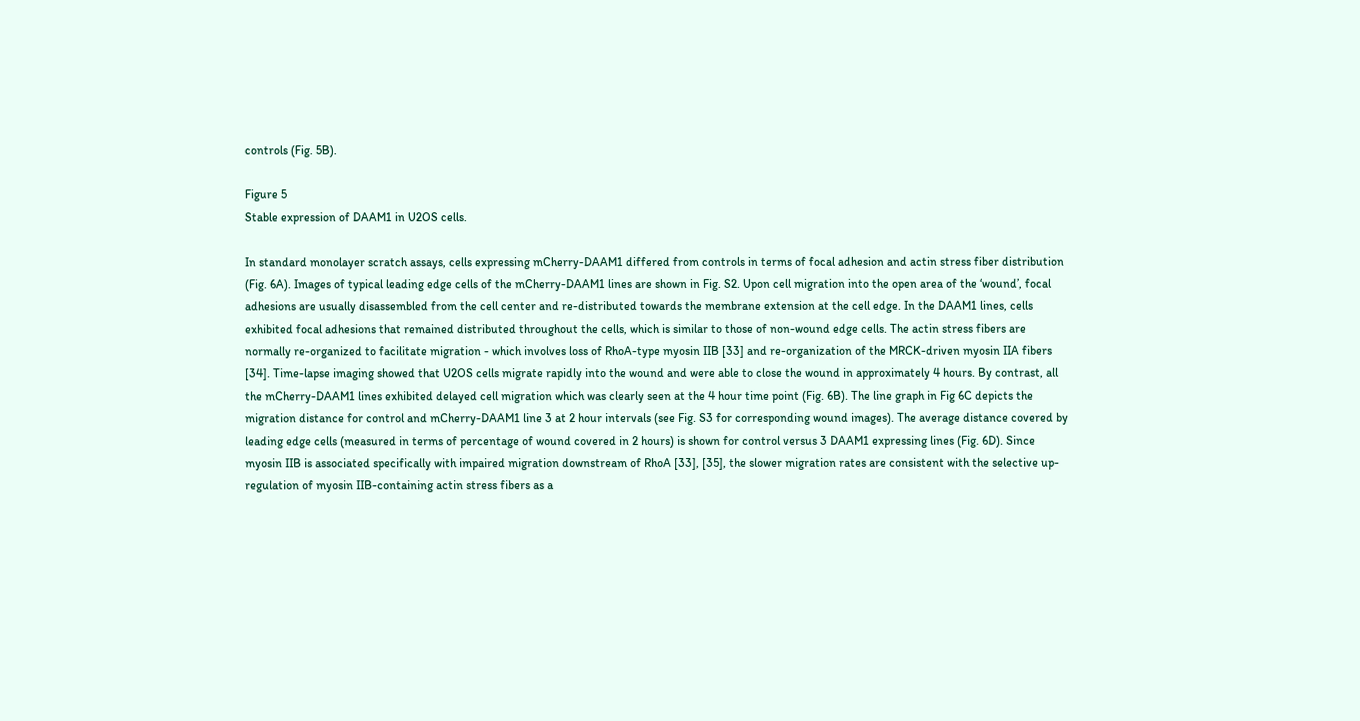controls (Fig. 5B).

Figure 5
Stable expression of DAAM1 in U2OS cells.

In standard monolayer scratch assays, cells expressing mCherry-DAAM1 differed from controls in terms of focal adhesion and actin stress fiber distribution (Fig. 6A). Images of typical leading edge cells of the mCherry-DAAM1 lines are shown in Fig. S2. Upon cell migration into the open area of the ‘wound’, focal adhesions are usually disassembled from the cell center and re-distributed towards the membrane extension at the cell edge. In the DAAM1 lines, cells exhibited focal adhesions that remained distributed throughout the cells, which is similar to those of non-wound edge cells. The actin stress fibers are normally re-organized to facilitate migration - which involves loss of RhoA-type myosin IIB [33] and re-organization of the MRCK-driven myosin IIA fibers [34]. Time-lapse imaging showed that U2OS cells migrate rapidly into the wound and were able to close the wound in approximately 4 hours. By contrast, all the mCherry-DAAM1 lines exhibited delayed cell migration which was clearly seen at the 4 hour time point (Fig. 6B). The line graph in Fig 6C depicts the migration distance for control and mCherry-DAAM1 line 3 at 2 hour intervals (see Fig. S3 for corresponding wound images). The average distance covered by leading edge cells (measured in terms of percentage of wound covered in 2 hours) is shown for control versus 3 DAAM1 expressing lines (Fig. 6D). Since myosin IIB is associated specifically with impaired migration downstream of RhoA [33], [35], the slower migration rates are consistent with the selective up-regulation of myosin IIB-containing actin stress fibers as a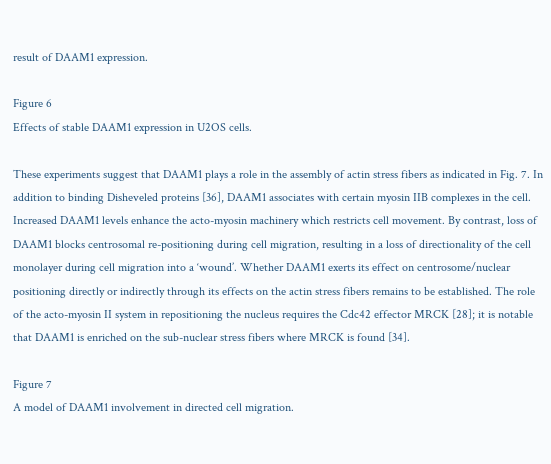result of DAAM1 expression.

Figure 6
Effects of stable DAAM1 expression in U2OS cells.

These experiments suggest that DAAM1 plays a role in the assembly of actin stress fibers as indicated in Fig. 7. In addition to binding Disheveled proteins [36], DAAM1 associates with certain myosin IIB complexes in the cell. Increased DAAM1 levels enhance the acto-myosin machinery which restricts cell movement. By contrast, loss of DAAM1 blocks centrosomal re-positioning during cell migration, resulting in a loss of directionality of the cell monolayer during cell migration into a ‘wound’. Whether DAAM1 exerts its effect on centrosome/nuclear positioning directly or indirectly through its effects on the actin stress fibers remains to be established. The role of the acto-myosin II system in repositioning the nucleus requires the Cdc42 effector MRCK [28]; it is notable that DAAM1 is enriched on the sub-nuclear stress fibers where MRCK is found [34].

Figure 7
A model of DAAM1 involvement in directed cell migration.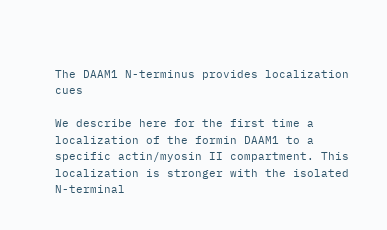The DAAM1 N-terminus provides localization cues

We describe here for the first time a localization of the formin DAAM1 to a specific actin/myosin II compartment. This localization is stronger with the isolated N-terminal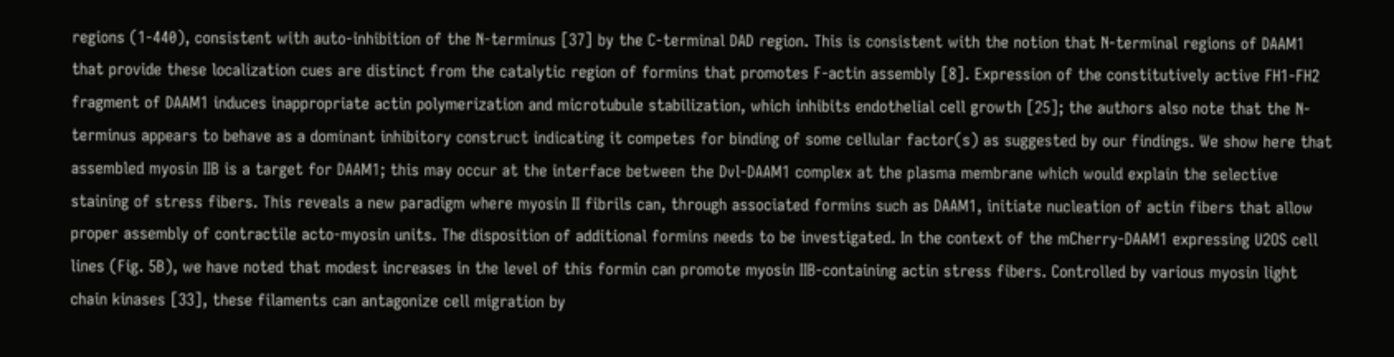regions (1-440), consistent with auto-inhibition of the N-terminus [37] by the C-terminal DAD region. This is consistent with the notion that N-terminal regions of DAAM1 that provide these localization cues are distinct from the catalytic region of formins that promotes F-actin assembly [8]. Expression of the constitutively active FH1-FH2 fragment of DAAM1 induces inappropriate actin polymerization and microtubule stabilization, which inhibits endothelial cell growth [25]; the authors also note that the N-terminus appears to behave as a dominant inhibitory construct indicating it competes for binding of some cellular factor(s) as suggested by our findings. We show here that assembled myosin IIB is a target for DAAM1; this may occur at the interface between the Dvl-DAAM1 complex at the plasma membrane which would explain the selective staining of stress fibers. This reveals a new paradigm where myosin II fibrils can, through associated formins such as DAAM1, initiate nucleation of actin fibers that allow proper assembly of contractile acto-myosin units. The disposition of additional formins needs to be investigated. In the context of the mCherry-DAAM1 expressing U2OS cell lines (Fig. 5B), we have noted that modest increases in the level of this formin can promote myosin IIB-containing actin stress fibers. Controlled by various myosin light chain kinases [33], these filaments can antagonize cell migration by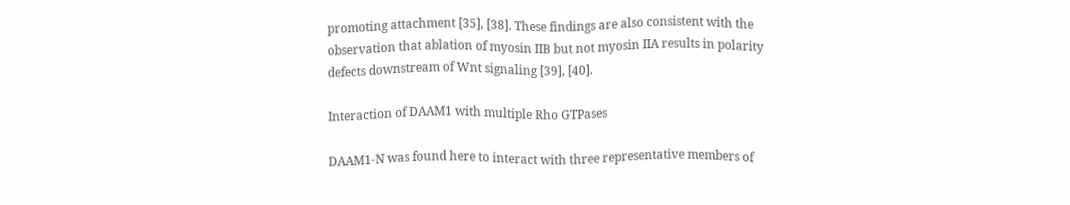promoting attachment [35], [38]. These findings are also consistent with the observation that ablation of myosin IIB but not myosin IIA results in polarity defects downstream of Wnt signaling [39], [40].

Interaction of DAAM1 with multiple Rho GTPases

DAAM1-N was found here to interact with three representative members of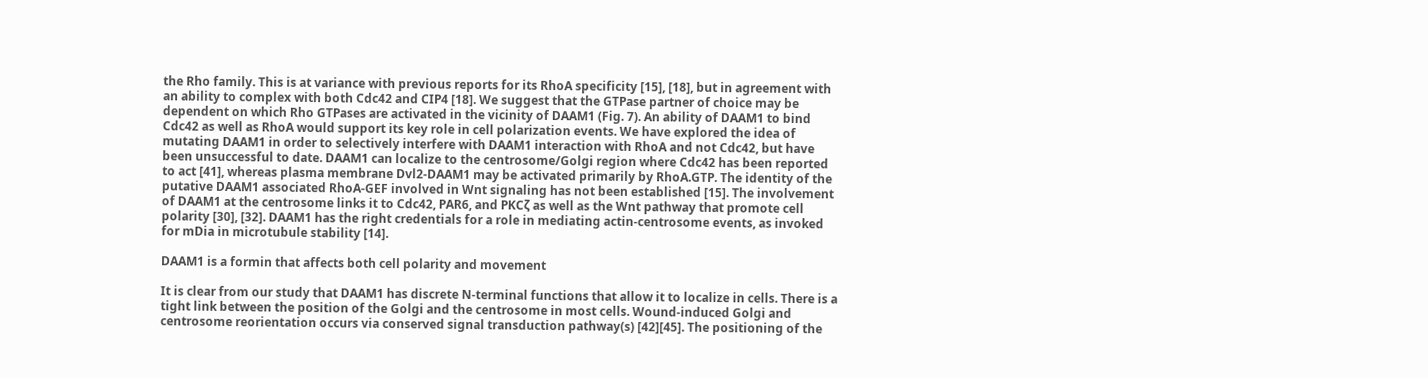the Rho family. This is at variance with previous reports for its RhoA specificity [15], [18], but in agreement with an ability to complex with both Cdc42 and CIP4 [18]. We suggest that the GTPase partner of choice may be dependent on which Rho GTPases are activated in the vicinity of DAAM1 (Fig. 7). An ability of DAAM1 to bind Cdc42 as well as RhoA would support its key role in cell polarization events. We have explored the idea of mutating DAAM1 in order to selectively interfere with DAAM1 interaction with RhoA and not Cdc42, but have been unsuccessful to date. DAAM1 can localize to the centrosome/Golgi region where Cdc42 has been reported to act [41], whereas plasma membrane Dvl2-DAAM1 may be activated primarily by RhoA.GTP. The identity of the putative DAAM1 associated RhoA-GEF involved in Wnt signaling has not been established [15]. The involvement of DAAM1 at the centrosome links it to Cdc42, PAR6, and PKCζ as well as the Wnt pathway that promote cell polarity [30], [32]. DAAM1 has the right credentials for a role in mediating actin-centrosome events, as invoked for mDia in microtubule stability [14].

DAAM1 is a formin that affects both cell polarity and movement

It is clear from our study that DAAM1 has discrete N-terminal functions that allow it to localize in cells. There is a tight link between the position of the Golgi and the centrosome in most cells. Wound-induced Golgi and centrosome reorientation occurs via conserved signal transduction pathway(s) [42][45]. The positioning of the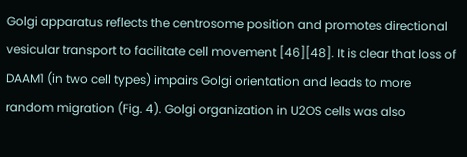Golgi apparatus reflects the centrosome position and promotes directional vesicular transport to facilitate cell movement [46][48]. It is clear that loss of DAAM1 (in two cell types) impairs Golgi orientation and leads to more random migration (Fig. 4). Golgi organization in U2OS cells was also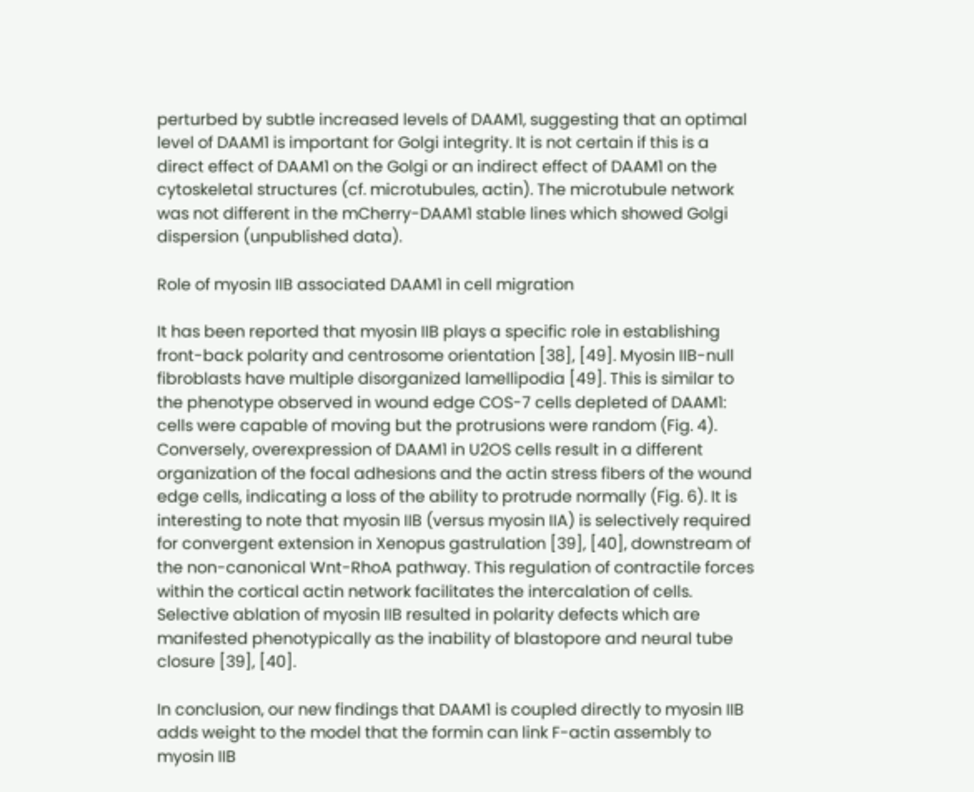perturbed by subtle increased levels of DAAM1, suggesting that an optimal level of DAAM1 is important for Golgi integrity. It is not certain if this is a direct effect of DAAM1 on the Golgi or an indirect effect of DAAM1 on the cytoskeletal structures (cf. microtubules, actin). The microtubule network was not different in the mCherry-DAAM1 stable lines which showed Golgi dispersion (unpublished data).

Role of myosin IIB associated DAAM1 in cell migration

It has been reported that myosin IIB plays a specific role in establishing front-back polarity and centrosome orientation [38], [49]. Myosin IIB-null fibroblasts have multiple disorganized lamellipodia [49]. This is similar to the phenotype observed in wound edge COS-7 cells depleted of DAAM1: cells were capable of moving but the protrusions were random (Fig. 4). Conversely, overexpression of DAAM1 in U2OS cells result in a different organization of the focal adhesions and the actin stress fibers of the wound edge cells, indicating a loss of the ability to protrude normally (Fig. 6). It is interesting to note that myosin IIB (versus myosin IIA) is selectively required for convergent extension in Xenopus gastrulation [39], [40], downstream of the non-canonical Wnt-RhoA pathway. This regulation of contractile forces within the cortical actin network facilitates the intercalation of cells. Selective ablation of myosin IIB resulted in polarity defects which are manifested phenotypically as the inability of blastopore and neural tube closure [39], [40].

In conclusion, our new findings that DAAM1 is coupled directly to myosin IIB adds weight to the model that the formin can link F-actin assembly to myosin IIB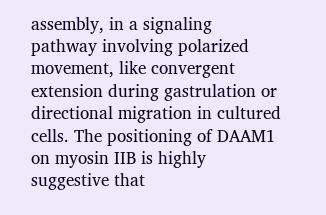assembly, in a signaling pathway involving polarized movement, like convergent extension during gastrulation or directional migration in cultured cells. The positioning of DAAM1 on myosin IIB is highly suggestive that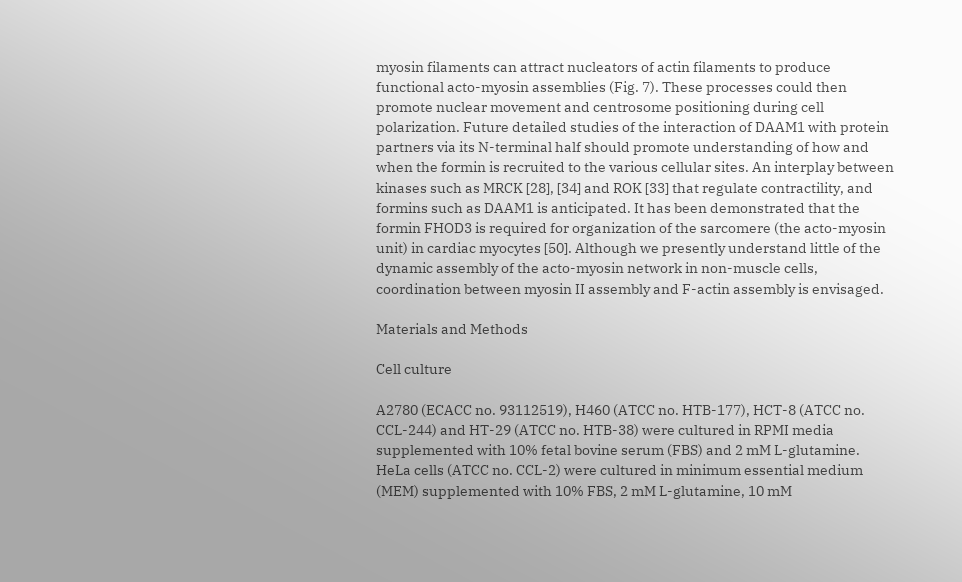myosin filaments can attract nucleators of actin filaments to produce functional acto-myosin assemblies (Fig. 7). These processes could then promote nuclear movement and centrosome positioning during cell polarization. Future detailed studies of the interaction of DAAM1 with protein partners via its N-terminal half should promote understanding of how and when the formin is recruited to the various cellular sites. An interplay between kinases such as MRCK [28], [34] and ROK [33] that regulate contractility, and formins such as DAAM1 is anticipated. It has been demonstrated that the formin FHOD3 is required for organization of the sarcomere (the acto-myosin unit) in cardiac myocytes [50]. Although we presently understand little of the dynamic assembly of the acto-myosin network in non-muscle cells, coordination between myosin II assembly and F-actin assembly is envisaged.

Materials and Methods

Cell culture

A2780 (ECACC no. 93112519), H460 (ATCC no. HTB-177), HCT-8 (ATCC no. CCL-244) and HT-29 (ATCC no. HTB-38) were cultured in RPMI media supplemented with 10% fetal bovine serum (FBS) and 2 mM L-glutamine. HeLa cells (ATCC no. CCL-2) were cultured in minimum essential medium (MEM) supplemented with 10% FBS, 2 mM L-glutamine, 10 mM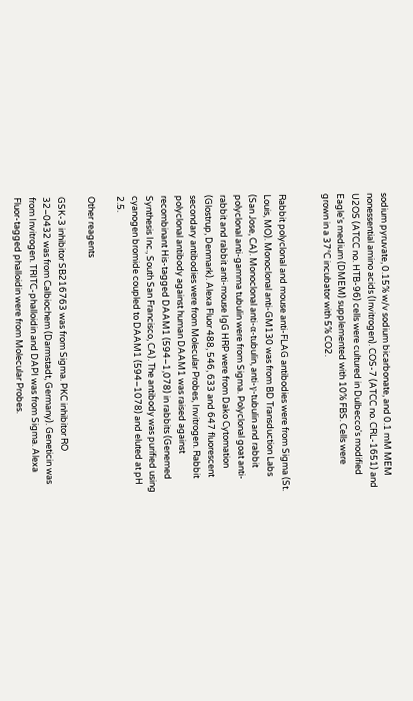sodium pyruvate, 0.15% w/v sodium bicarbonate, and 0.1 mM MEM nonessential amino acids (Invitrogen). COS-7 (ATCC no. CRL-1651) and U2OS (ATCC no. HTB-96) cells were cultured in Dulbecco's modified Eagle's medium (DMEM) supplemented with 10% FBS. Cells were grown in a 37°C incubator with 5% CO2.


Rabbit polyclonal and mouse anti-FLAG antibodies were from Sigma (St. Louis, MO). Monoclonal anti-GM130 was from BD Transduction Labs (San Jose, CA). Monoclonal anti-α-tubulin, anti-γ-tubulin and rabbit polyclonal anti-gamma tubulin were from Sigma. Polyclonal goat anti-rabbit and rabbit anti-mouse IgG HRP were from Dako Cytomation (Glostrup, Denmark). Alexa Fluor 488, 546, 633 and 647 fluorescent secondary antibodies were from Molecular Probes, Invitrogen. Rabbit polyclonal antibody against human DAAM1 was raised against recombinant His-tagged DAAM1 (594–1,078) in rabbits (Genemed Synthesis Inc., South San Francisco, CA). The antibody was purified using cyanogen bromide coupled to DAAM1 (594–1078) and eluted at pH 2.5.

Other reagents

GSK-3 inhibitor SB216763 was from Sigma. PKC inhibitor RO 32–0432 was from Calbiochem (Darmstadt, Germany). Geneticin was from Invitrogen. TRITC-phalloidin and DAPI was from Sigma. Alexa Fluor-tagged phalloidin were from Molecular Probes.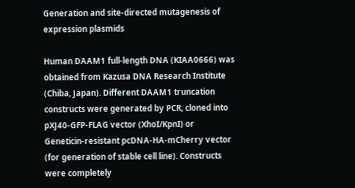Generation and site-directed mutagenesis of expression plasmids

Human DAAM1 full-length DNA (KIAA0666) was obtained from Kazusa DNA Research Institute (Chiba, Japan). Different DAAM1 truncation constructs were generated by PCR, cloned into pXJ40-GFP-FLAG vector (XhoI/KpnI) or Geneticin-resistant pcDNA-HA-mCherry vector (for generation of stable cell line). Constructs were completely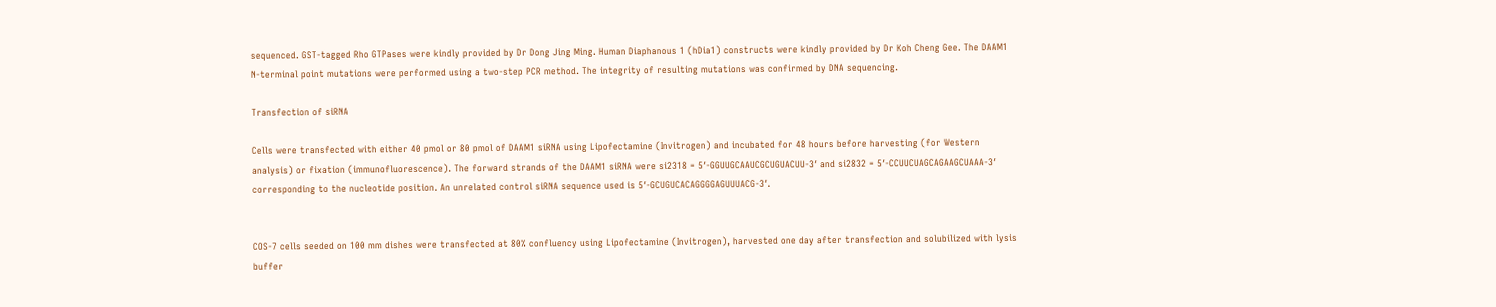sequenced. GST-tagged Rho GTPases were kindly provided by Dr Dong Jing Ming. Human Diaphanous 1 (hDia1) constructs were kindly provided by Dr Koh Cheng Gee. The DAAM1 N-terminal point mutations were performed using a two-step PCR method. The integrity of resulting mutations was confirmed by DNA sequencing.

Transfection of siRNA

Cells were transfected with either 40 pmol or 80 pmol of DAAM1 siRNA using Lipofectamine (Invitrogen) and incubated for 48 hours before harvesting (for Western analysis) or fixation (immunofluorescence). The forward strands of the DAAM1 siRNA were si2318 = 5′-GGUUGCAAUCGCUGUACUU-3′ and si2832 = 5′-CCUUCUAGCAGAAGCUAAA-3′ corresponding to the nucleotide position. An unrelated control siRNA sequence used is 5′-GCUGUCACAGGGGAGUUUACG-3′.


COS-7 cells seeded on 100 mm dishes were transfected at 80% confluency using Lipofectamine (Invitrogen), harvested one day after transfection and solubilized with lysis buffer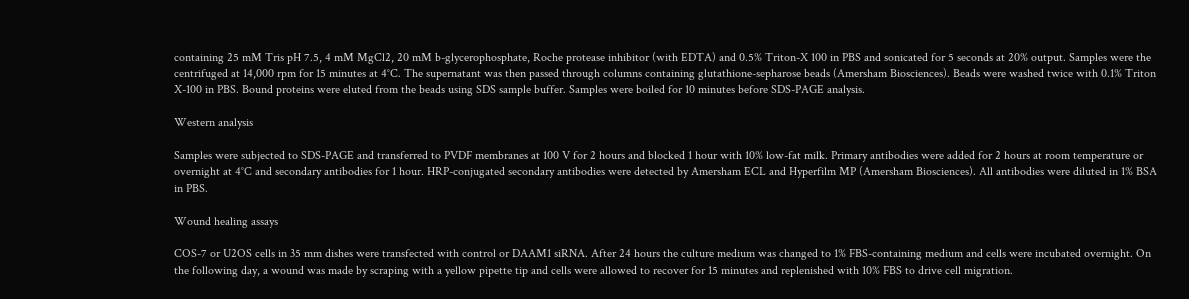containing 25 mM Tris pH 7.5, 4 mM MgCl2, 20 mM b-glycerophosphate, Roche protease inhibitor (with EDTA) and 0.5% Triton-X 100 in PBS and sonicated for 5 seconds at 20% output. Samples were the centrifuged at 14,000 rpm for 15 minutes at 4°C. The supernatant was then passed through columns containing glutathione-sepharose beads (Amersham Biosciences). Beads were washed twice with 0.1% Triton X-100 in PBS. Bound proteins were eluted from the beads using SDS sample buffer. Samples were boiled for 10 minutes before SDS-PAGE analysis.

Western analysis

Samples were subjected to SDS-PAGE and transferred to PVDF membranes at 100 V for 2 hours and blocked 1 hour with 10% low-fat milk. Primary antibodies were added for 2 hours at room temperature or overnight at 4°C and secondary antibodies for 1 hour. HRP-conjugated secondary antibodies were detected by Amersham ECL and Hyperfilm MP (Amersham Biosciences). All antibodies were diluted in 1% BSA in PBS.

Wound healing assays

COS-7 or U2OS cells in 35 mm dishes were transfected with control or DAAM1 siRNA. After 24 hours the culture medium was changed to 1% FBS-containing medium and cells were incubated overnight. On the following day, a wound was made by scraping with a yellow pipette tip and cells were allowed to recover for 15 minutes and replenished with 10% FBS to drive cell migration.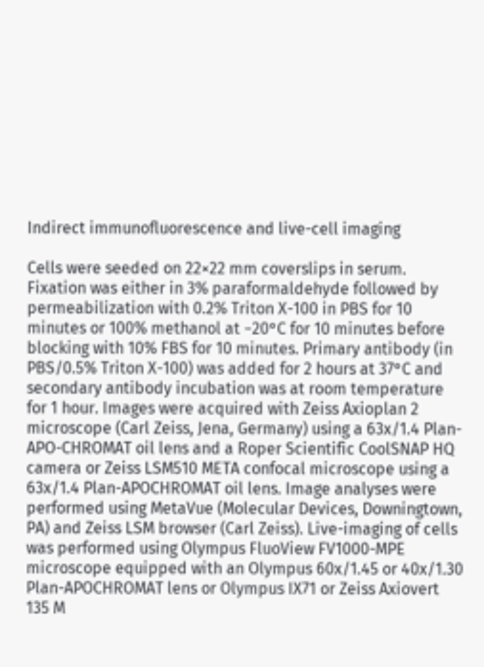Indirect immunofluorescence and live-cell imaging

Cells were seeded on 22×22 mm coverslips in serum. Fixation was either in 3% paraformaldehyde followed by permeabilization with 0.2% Triton X-100 in PBS for 10 minutes or 100% methanol at −20°C for 10 minutes before blocking with 10% FBS for 10 minutes. Primary antibody (in PBS/0.5% Triton X-100) was added for 2 hours at 37°C and secondary antibody incubation was at room temperature for 1 hour. Images were acquired with Zeiss Axioplan 2 microscope (Carl Zeiss, Jena, Germany) using a 63x/1.4 Plan-APO-CHROMAT oil lens and a Roper Scientific CoolSNAP HQ camera or Zeiss LSM510 META confocal microscope using a 63x/1.4 Plan-APOCHROMAT oil lens. Image analyses were performed using MetaVue (Molecular Devices, Downingtown, PA) and Zeiss LSM browser (Carl Zeiss). Live-imaging of cells was performed using Olympus FluoView FV1000-MPE microscope equipped with an Olympus 60x/1.45 or 40x/1.30 Plan-APOCHROMAT lens or Olympus IX71 or Zeiss Axiovert 135 M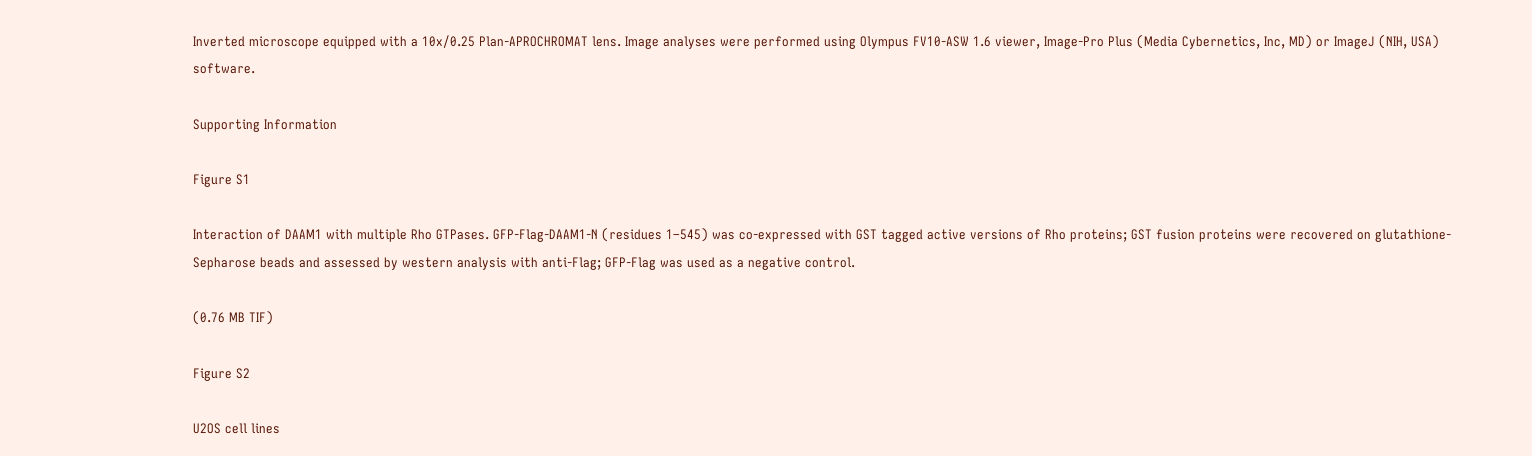Inverted microscope equipped with a 10x/0.25 Plan-APROCHROMAT lens. Image analyses were performed using Olympus FV10-ASW 1.6 viewer, Image-Pro Plus (Media Cybernetics, Inc, MD) or ImageJ (NIH, USA) software.

Supporting Information

Figure S1

Interaction of DAAM1 with multiple Rho GTPases. GFP-Flag-DAAM1-N (residues 1–545) was co-expressed with GST tagged active versions of Rho proteins; GST fusion proteins were recovered on glutathione-Sepharose beads and assessed by western analysis with anti-Flag; GFP-Flag was used as a negative control.

(0.76 MB TIF)

Figure S2

U2OS cell lines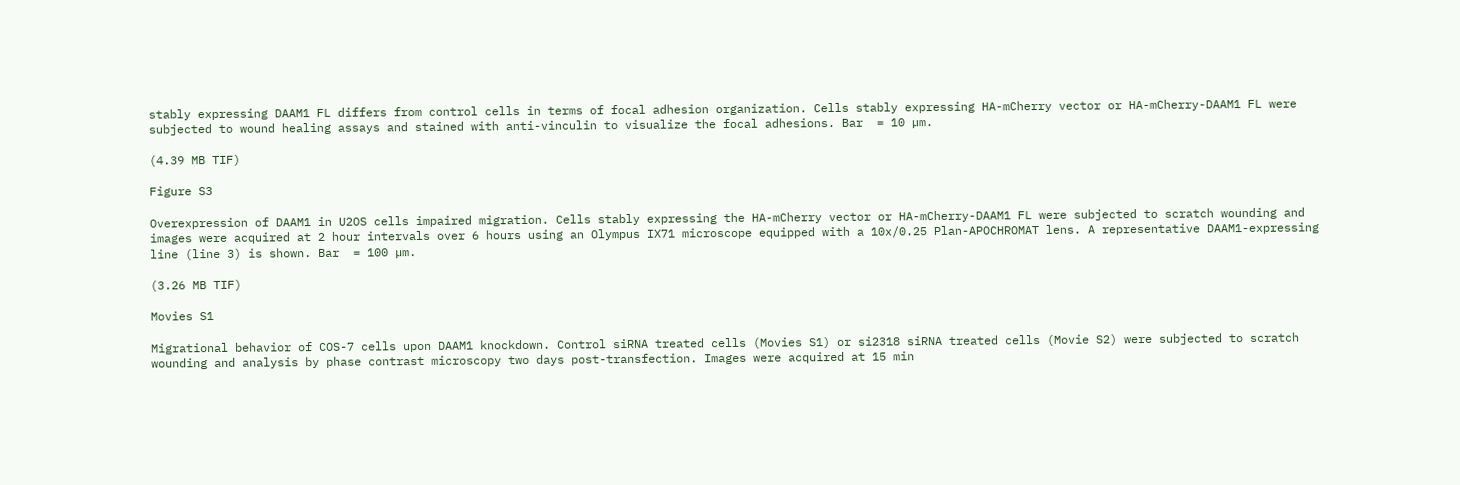stably expressing DAAM1 FL differs from control cells in terms of focal adhesion organization. Cells stably expressing HA-mCherry vector or HA-mCherry-DAAM1 FL were subjected to wound healing assays and stained with anti-vinculin to visualize the focal adhesions. Bar  = 10 µm.

(4.39 MB TIF)

Figure S3

Overexpression of DAAM1 in U2OS cells impaired migration. Cells stably expressing the HA-mCherry vector or HA-mCherry-DAAM1 FL were subjected to scratch wounding and images were acquired at 2 hour intervals over 6 hours using an Olympus IX71 microscope equipped with a 10x/0.25 Plan-APOCHROMAT lens. A representative DAAM1-expressing line (line 3) is shown. Bar  = 100 µm.

(3.26 MB TIF)

Movies S1

Migrational behavior of COS-7 cells upon DAAM1 knockdown. Control siRNA treated cells (Movies S1) or si2318 siRNA treated cells (Movie S2) were subjected to scratch wounding and analysis by phase contrast microscopy two days post-transfection. Images were acquired at 15 min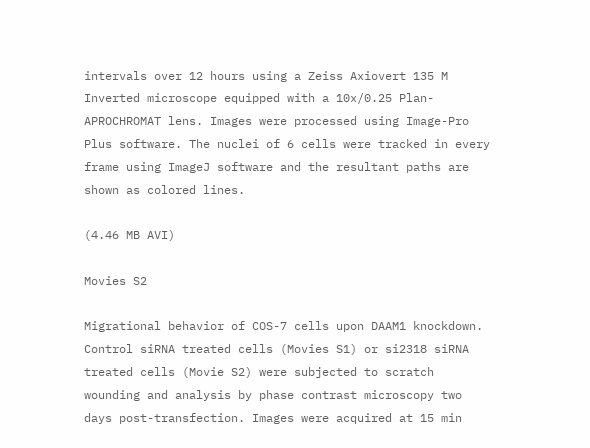intervals over 12 hours using a Zeiss Axiovert 135 M Inverted microscope equipped with a 10x/0.25 Plan-APROCHROMAT lens. Images were processed using Image-Pro Plus software. The nuclei of 6 cells were tracked in every frame using ImageJ software and the resultant paths are shown as colored lines.

(4.46 MB AVI)

Movies S2

Migrational behavior of COS-7 cells upon DAAM1 knockdown. Control siRNA treated cells (Movies S1) or si2318 siRNA treated cells (Movie S2) were subjected to scratch wounding and analysis by phase contrast microscopy two days post-transfection. Images were acquired at 15 min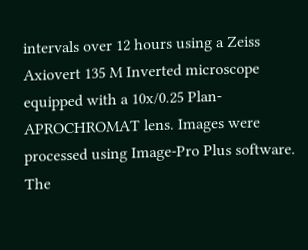intervals over 12 hours using a Zeiss Axiovert 135 M Inverted microscope equipped with a 10x/0.25 Plan-APROCHROMAT lens. Images were processed using Image-Pro Plus software. The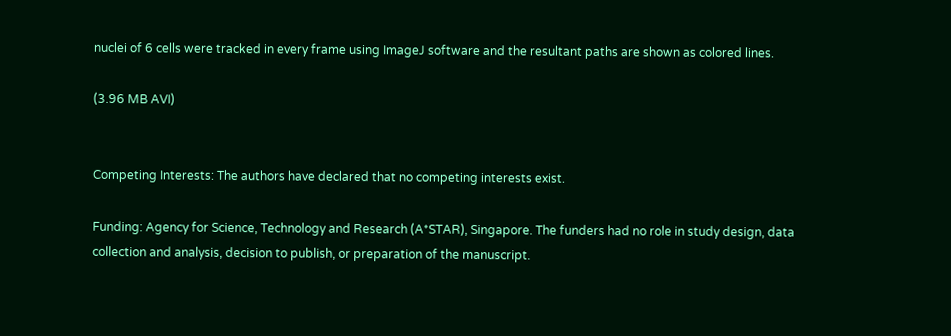nuclei of 6 cells were tracked in every frame using ImageJ software and the resultant paths are shown as colored lines.

(3.96 MB AVI)


Competing Interests: The authors have declared that no competing interests exist.

Funding: Agency for Science, Technology and Research (A*STAR), Singapore. The funders had no role in study design, data collection and analysis, decision to publish, or preparation of the manuscript.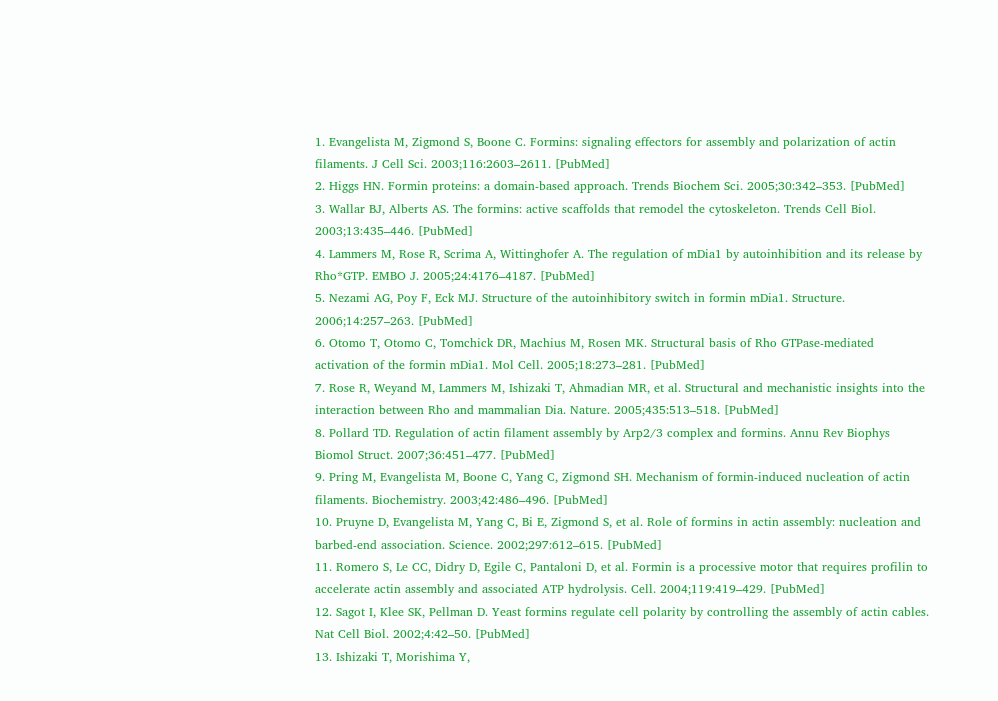1. Evangelista M, Zigmond S, Boone C. Formins: signaling effectors for assembly and polarization of actin filaments. J Cell Sci. 2003;116:2603–2611. [PubMed]
2. Higgs HN. Formin proteins: a domain-based approach. Trends Biochem Sci. 2005;30:342–353. [PubMed]
3. Wallar BJ, Alberts AS. The formins: active scaffolds that remodel the cytoskeleton. Trends Cell Biol. 2003;13:435–446. [PubMed]
4. Lammers M, Rose R, Scrima A, Wittinghofer A. The regulation of mDia1 by autoinhibition and its release by Rho*GTP. EMBO J. 2005;24:4176–4187. [PubMed]
5. Nezami AG, Poy F, Eck MJ. Structure of the autoinhibitory switch in formin mDia1. Structure. 2006;14:257–263. [PubMed]
6. Otomo T, Otomo C, Tomchick DR, Machius M, Rosen MK. Structural basis of Rho GTPase-mediated activation of the formin mDia1. Mol Cell. 2005;18:273–281. [PubMed]
7. Rose R, Weyand M, Lammers M, Ishizaki T, Ahmadian MR, et al. Structural and mechanistic insights into the interaction between Rho and mammalian Dia. Nature. 2005;435:513–518. [PubMed]
8. Pollard TD. Regulation of actin filament assembly by Arp2/3 complex and formins. Annu Rev Biophys Biomol Struct. 2007;36:451–477. [PubMed]
9. Pring M, Evangelista M, Boone C, Yang C, Zigmond SH. Mechanism of formin-induced nucleation of actin filaments. Biochemistry. 2003;42:486–496. [PubMed]
10. Pruyne D, Evangelista M, Yang C, Bi E, Zigmond S, et al. Role of formins in actin assembly: nucleation and barbed-end association. Science. 2002;297:612–615. [PubMed]
11. Romero S, Le CC, Didry D, Egile C, Pantaloni D, et al. Formin is a processive motor that requires profilin to accelerate actin assembly and associated ATP hydrolysis. Cell. 2004;119:419–429. [PubMed]
12. Sagot I, Klee SK, Pellman D. Yeast formins regulate cell polarity by controlling the assembly of actin cables. Nat Cell Biol. 2002;4:42–50. [PubMed]
13. Ishizaki T, Morishima Y,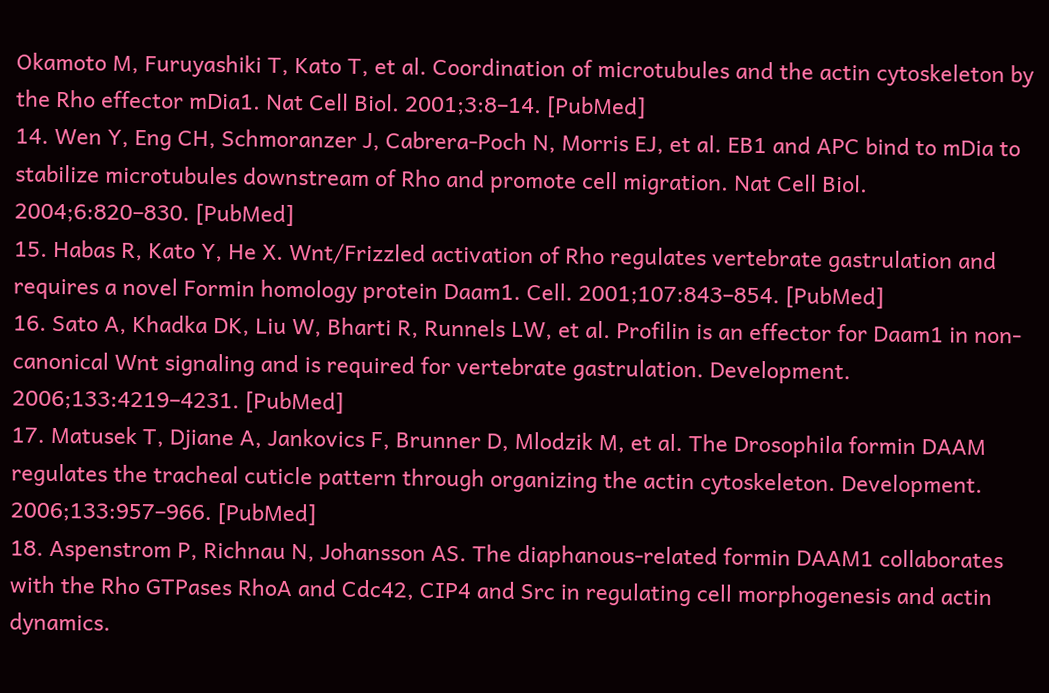Okamoto M, Furuyashiki T, Kato T, et al. Coordination of microtubules and the actin cytoskeleton by the Rho effector mDia1. Nat Cell Biol. 2001;3:8–14. [PubMed]
14. Wen Y, Eng CH, Schmoranzer J, Cabrera-Poch N, Morris EJ, et al. EB1 and APC bind to mDia to stabilize microtubules downstream of Rho and promote cell migration. Nat Cell Biol. 2004;6:820–830. [PubMed]
15. Habas R, Kato Y, He X. Wnt/Frizzled activation of Rho regulates vertebrate gastrulation and requires a novel Formin homology protein Daam1. Cell. 2001;107:843–854. [PubMed]
16. Sato A, Khadka DK, Liu W, Bharti R, Runnels LW, et al. Profilin is an effector for Daam1 in non-canonical Wnt signaling and is required for vertebrate gastrulation. Development. 2006;133:4219–4231. [PubMed]
17. Matusek T, Djiane A, Jankovics F, Brunner D, Mlodzik M, et al. The Drosophila formin DAAM regulates the tracheal cuticle pattern through organizing the actin cytoskeleton. Development. 2006;133:957–966. [PubMed]
18. Aspenstrom P, Richnau N, Johansson AS. The diaphanous-related formin DAAM1 collaborates with the Rho GTPases RhoA and Cdc42, CIP4 and Src in regulating cell morphogenesis and actin dynamics.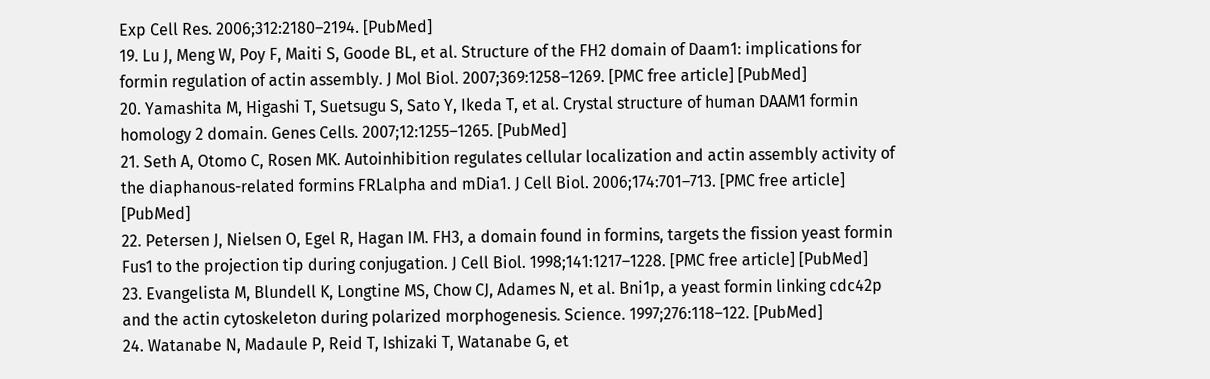Exp Cell Res. 2006;312:2180–2194. [PubMed]
19. Lu J, Meng W, Poy F, Maiti S, Goode BL, et al. Structure of the FH2 domain of Daam1: implications for formin regulation of actin assembly. J Mol Biol. 2007;369:1258–1269. [PMC free article] [PubMed]
20. Yamashita M, Higashi T, Suetsugu S, Sato Y, Ikeda T, et al. Crystal structure of human DAAM1 formin homology 2 domain. Genes Cells. 2007;12:1255–1265. [PubMed]
21. Seth A, Otomo C, Rosen MK. Autoinhibition regulates cellular localization and actin assembly activity of the diaphanous-related formins FRLalpha and mDia1. J Cell Biol. 2006;174:701–713. [PMC free article] [PubMed]
22. Petersen J, Nielsen O, Egel R, Hagan IM. FH3, a domain found in formins, targets the fission yeast formin Fus1 to the projection tip during conjugation. J Cell Biol. 1998;141:1217–1228. [PMC free article] [PubMed]
23. Evangelista M, Blundell K, Longtine MS, Chow CJ, Adames N, et al. Bni1p, a yeast formin linking cdc42p and the actin cytoskeleton during polarized morphogenesis. Science. 1997;276:118–122. [PubMed]
24. Watanabe N, Madaule P, Reid T, Ishizaki T, Watanabe G, et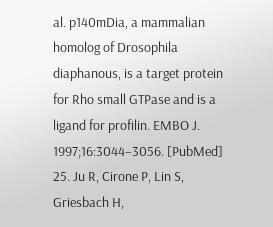al. p140mDia, a mammalian homolog of Drosophila diaphanous, is a target protein for Rho small GTPase and is a ligand for profilin. EMBO J. 1997;16:3044–3056. [PubMed]
25. Ju R, Cirone P, Lin S, Griesbach H,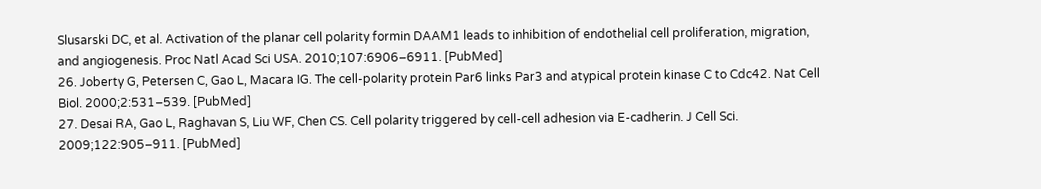Slusarski DC, et al. Activation of the planar cell polarity formin DAAM1 leads to inhibition of endothelial cell proliferation, migration, and angiogenesis. Proc Natl Acad Sci USA. 2010;107:6906–6911. [PubMed]
26. Joberty G, Petersen C, Gao L, Macara IG. The cell-polarity protein Par6 links Par3 and atypical protein kinase C to Cdc42. Nat Cell Biol. 2000;2:531–539. [PubMed]
27. Desai RA, Gao L, Raghavan S, Liu WF, Chen CS. Cell polarity triggered by cell-cell adhesion via E-cadherin. J Cell Sci. 2009;122:905–911. [PubMed]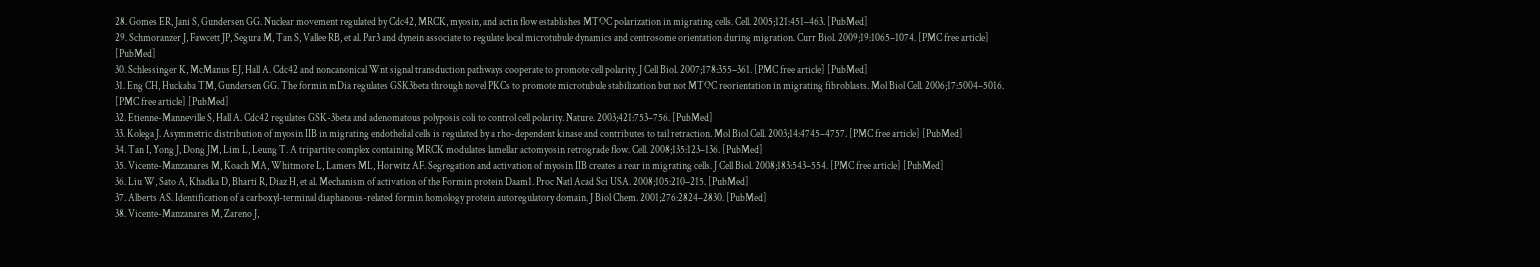28. Gomes ER, Jani S, Gundersen GG. Nuclear movement regulated by Cdc42, MRCK, myosin, and actin flow establishes MTOC polarization in migrating cells. Cell. 2005;121:451–463. [PubMed]
29. Schmoranzer J, Fawcett JP, Segura M, Tan S, Vallee RB, et al. Par3 and dynein associate to regulate local microtubule dynamics and centrosome orientation during migration. Curr Biol. 2009;19:1065–1074. [PMC free article] [PubMed]
30. Schlessinger K, McManus EJ, Hall A. Cdc42 and noncanonical Wnt signal transduction pathways cooperate to promote cell polarity. J Cell Biol. 2007;178:355–361. [PMC free article] [PubMed]
31. Eng CH, Huckaba TM, Gundersen GG. The formin mDia regulates GSK3beta through novel PKCs to promote microtubule stabilization but not MTOC reorientation in migrating fibroblasts. Mol Biol Cell. 2006;17:5004–5016. [PMC free article] [PubMed]
32. Etienne-Manneville S, Hall A. Cdc42 regulates GSK-3beta and adenomatous polyposis coli to control cell polarity. Nature. 2003;421:753–756. [PubMed]
33. Kolega J. Asymmetric distribution of myosin IIB in migrating endothelial cells is regulated by a rho-dependent kinase and contributes to tail retraction. Mol Biol Cell. 2003;14:4745–4757. [PMC free article] [PubMed]
34. Tan I, Yong J, Dong JM, Lim L, Leung T. A tripartite complex containing MRCK modulates lamellar actomyosin retrograde flow. Cell. 2008;135:123–136. [PubMed]
35. Vicente-Manzanares M, Koach MA, Whitmore L, Lamers ML, Horwitz AF. Segregation and activation of myosin IIB creates a rear in migrating cells. J Cell Biol. 2008;183:543–554. [PMC free article] [PubMed]
36. Liu W, Sato A, Khadka D, Bharti R, Diaz H, et al. Mechanism of activation of the Formin protein Daam1. Proc Natl Acad Sci USA. 2008;105:210–215. [PubMed]
37. Alberts AS. Identification of a carboxyl-terminal diaphanous-related formin homology protein autoregulatory domain. J Biol Chem. 2001;276:2824–2830. [PubMed]
38. Vicente-Manzanares M, Zareno J,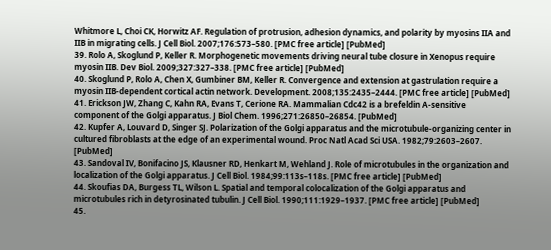Whitmore L, Choi CK, Horwitz AF. Regulation of protrusion, adhesion dynamics, and polarity by myosins IIA and IIB in migrating cells. J Cell Biol. 2007;176:573–580. [PMC free article] [PubMed]
39. Rolo A, Skoglund P, Keller R. Morphogenetic movements driving neural tube closure in Xenopus require myosin IIB. Dev Biol. 2009;327:327–338. [PMC free article] [PubMed]
40. Skoglund P, Rolo A, Chen X, Gumbiner BM, Keller R. Convergence and extension at gastrulation require a myosin IIB-dependent cortical actin network. Development. 2008;135:2435–2444. [PMC free article] [PubMed]
41. Erickson JW, Zhang C, Kahn RA, Evans T, Cerione RA. Mammalian Cdc42 is a brefeldin A-sensitive component of the Golgi apparatus. J Biol Chem. 1996;271:26850–26854. [PubMed]
42. Kupfer A, Louvard D, Singer SJ. Polarization of the Golgi apparatus and the microtubule-organizing center in cultured fibroblasts at the edge of an experimental wound. Proc Natl Acad Sci USA. 1982;79:2603–2607. [PubMed]
43. Sandoval IV, Bonifacino JS, Klausner RD, Henkart M, Wehland J. Role of microtubules in the organization and localization of the Golgi apparatus. J Cell Biol. 1984;99:113s–118s. [PMC free article] [PubMed]
44. Skoufias DA, Burgess TL, Wilson L. Spatial and temporal colocalization of the Golgi apparatus and microtubules rich in detyrosinated tubulin. J Cell Biol. 1990;111:1929–1937. [PMC free article] [PubMed]
45.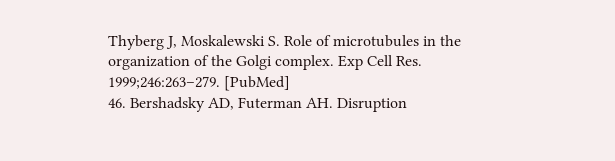Thyberg J, Moskalewski S. Role of microtubules in the organization of the Golgi complex. Exp Cell Res. 1999;246:263–279. [PubMed]
46. Bershadsky AD, Futerman AH. Disruption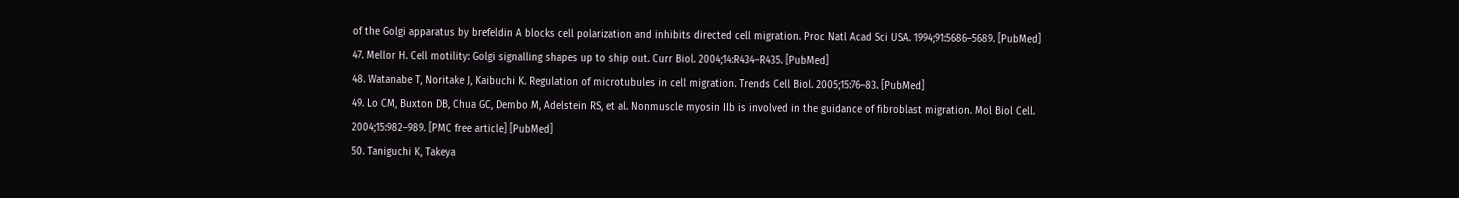of the Golgi apparatus by brefeldin A blocks cell polarization and inhibits directed cell migration. Proc Natl Acad Sci USA. 1994;91:5686–5689. [PubMed]
47. Mellor H. Cell motility: Golgi signalling shapes up to ship out. Curr Biol. 2004;14:R434–R435. [PubMed]
48. Watanabe T, Noritake J, Kaibuchi K. Regulation of microtubules in cell migration. Trends Cell Biol. 2005;15:76–83. [PubMed]
49. Lo CM, Buxton DB, Chua GC, Dembo M, Adelstein RS, et al. Nonmuscle myosin IIb is involved in the guidance of fibroblast migration. Mol Biol Cell. 2004;15:982–989. [PMC free article] [PubMed]
50. Taniguchi K, Takeya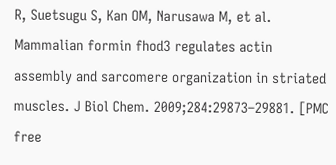R, Suetsugu S, Kan OM, Narusawa M, et al. Mammalian formin fhod3 regulates actin assembly and sarcomere organization in striated muscles. J Biol Chem. 2009;284:29873–29881. [PMC free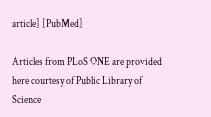article] [PubMed]

Articles from PLoS ONE are provided here courtesy of Public Library of Science